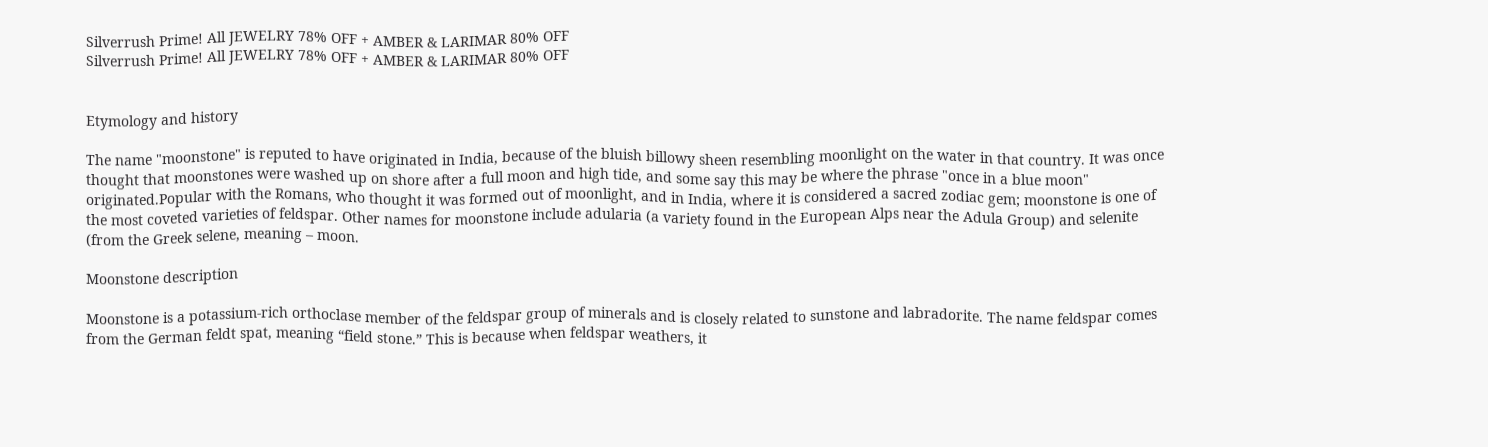Silverrush Prime! All JEWELRY 78% OFF + AMBER & LARIMAR 80% OFF
Silverrush Prime! All JEWELRY 78% OFF + AMBER & LARIMAR 80% OFF


Etymology and history

The name "moonstone" is reputed to have originated in India, because of the bluish billowy sheen resembling moonlight on the water in that country. It was once thought that moonstones were washed up on shore after a full moon and high tide, and some say this may be where the phrase "once in a blue moon" originated.Popular with the Romans, who thought it was formed out of moonlight, and in India, where it is considered a sacred zodiac gem; moonstone is one of the most coveted varieties of feldspar. Other names for moonstone include adularia (a variety found in the European Alps near the Adula Group) and selenite (from the Greek selene, meaning – moon.

Moonstone description

Moonstone is a potassium-rich orthoclase member of the feldspar group of minerals and is closely related to sunstone and labradorite. The name feldspar comes from the German feldt spat, meaning “field stone.” This is because when feldspar weathers, it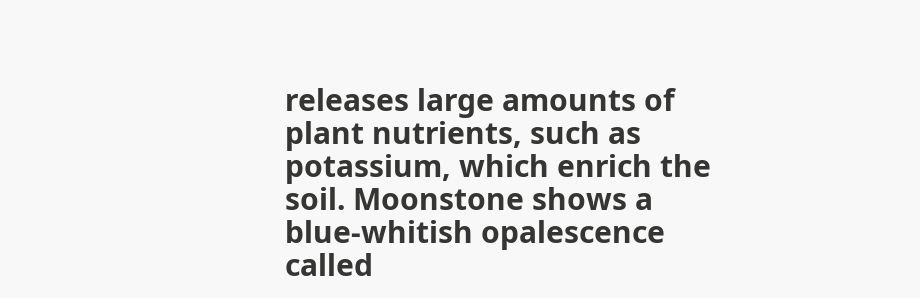releases large amounts of plant nutrients, such as potassium, which enrich the soil. Moonstone shows a blue-whitish opalescence called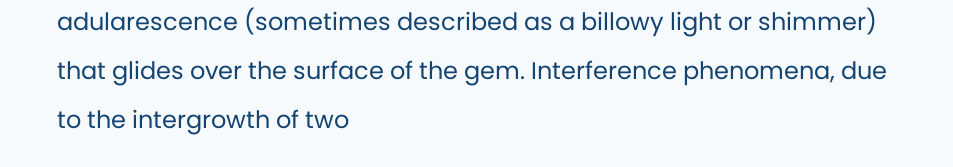adularescence (sometimes described as a billowy light or shimmer) that glides over the surface of the gem. Interference phenomena, due to the intergrowth of two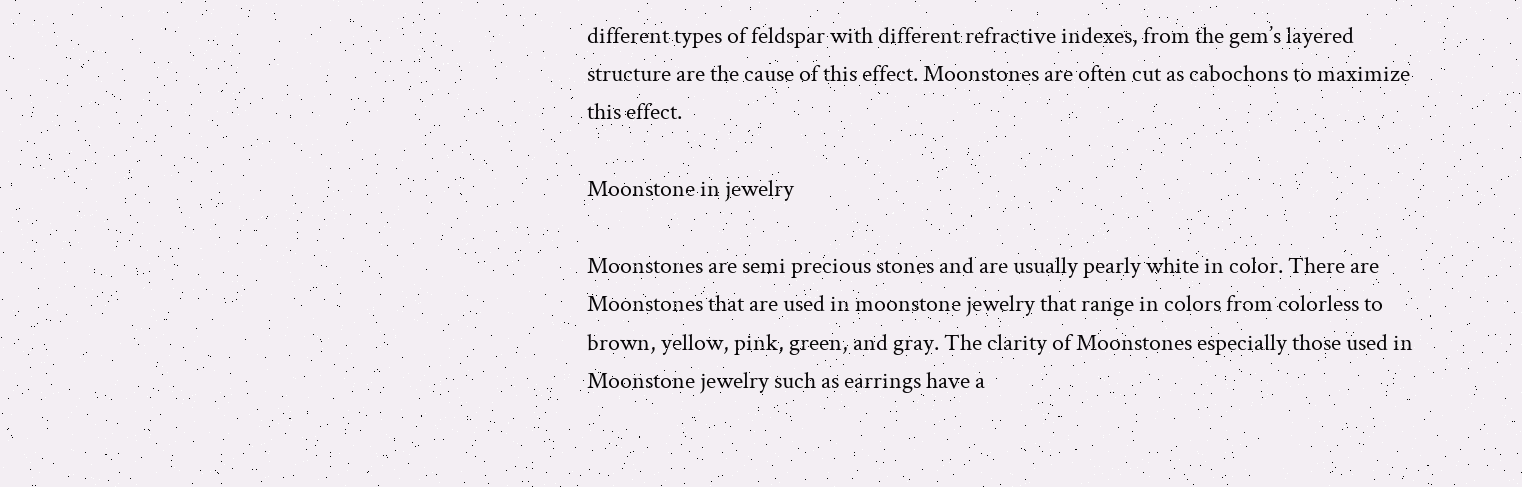different types of feldspar with different refractive indexes, from the gem’s layered structure are the cause of this effect. Moonstones are often cut as cabochons to maximize this effect.

Moonstone in jewelry

Moonstones are semi precious stones and are usually pearly white in color. There are Moonstones that are used in moonstone jewelry that range in colors from colorless to brown, yellow, pink, green, and gray. The clarity of Moonstones especially those used in Moonstone jewelry such as earrings have a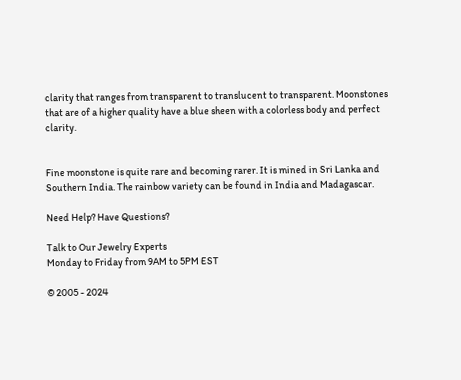clarity that ranges from transparent to translucent to transparent. Moonstones that are of a higher quality have a blue sheen with a colorless body and perfect clarity.


Fine moonstone is quite rare and becoming rarer. It is mined in Sri Lanka and Southern India. The rainbow variety can be found in India and Madagascar.

Need Help? Have Questions?

Talk to Our Jewelry Experts
Monday to Friday from 9AM to 5PM EST

© 2005 - 2024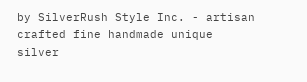by SilverRush Style Inc. - artisan crafted fine handmade unique silver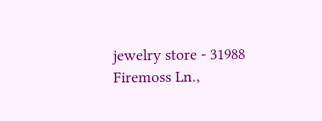jewelry store - 31988 Firemoss Ln.,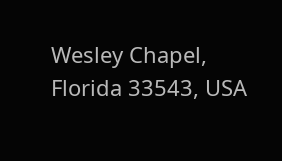Wesley Chapel, Florida 33543, USA